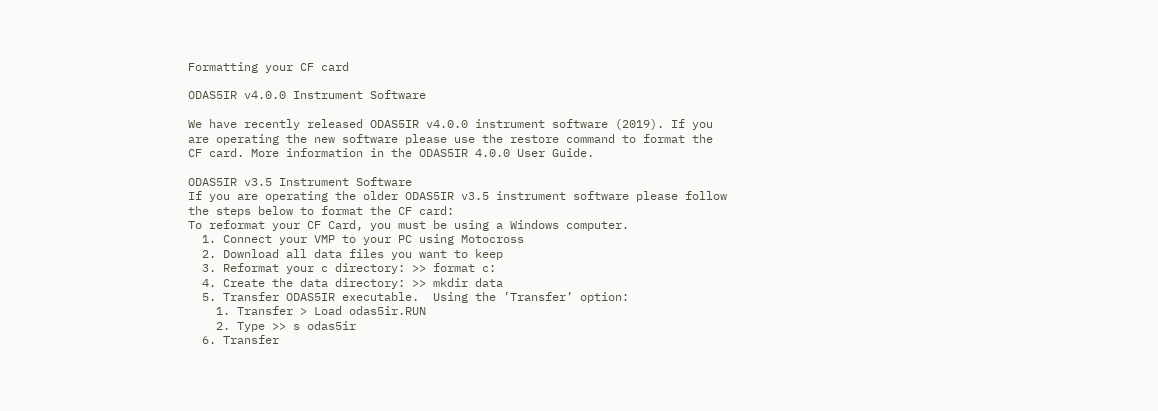Formatting your CF card

ODAS5IR v4.0.0 Instrument Software

We have recently released ODAS5IR v4.0.0 instrument software (2019). If you are operating the new software please use the restore command to format the CF card. More information in the ODAS5IR 4.0.0 User Guide.

ODAS5IR v3.5 Instrument Software
If you are operating the older ODAS5IR v3.5 instrument software please follow the steps below to format the CF card:
To reformat your CF Card, you must be using a Windows computer.
  1. Connect your VMP to your PC using Motocross
  2. Download all data files you want to keep
  3. Reformat your c directory: >> format c:
  4. Create the data directory: >> mkdir data
  5. Transfer ODAS5IR executable.  Using the ’Transfer’ option:
    1. Transfer > Load odas5ir.RUN
    2. Type >> s odas5ir
  6. Transfer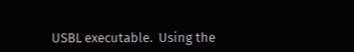USBL executable.  Using the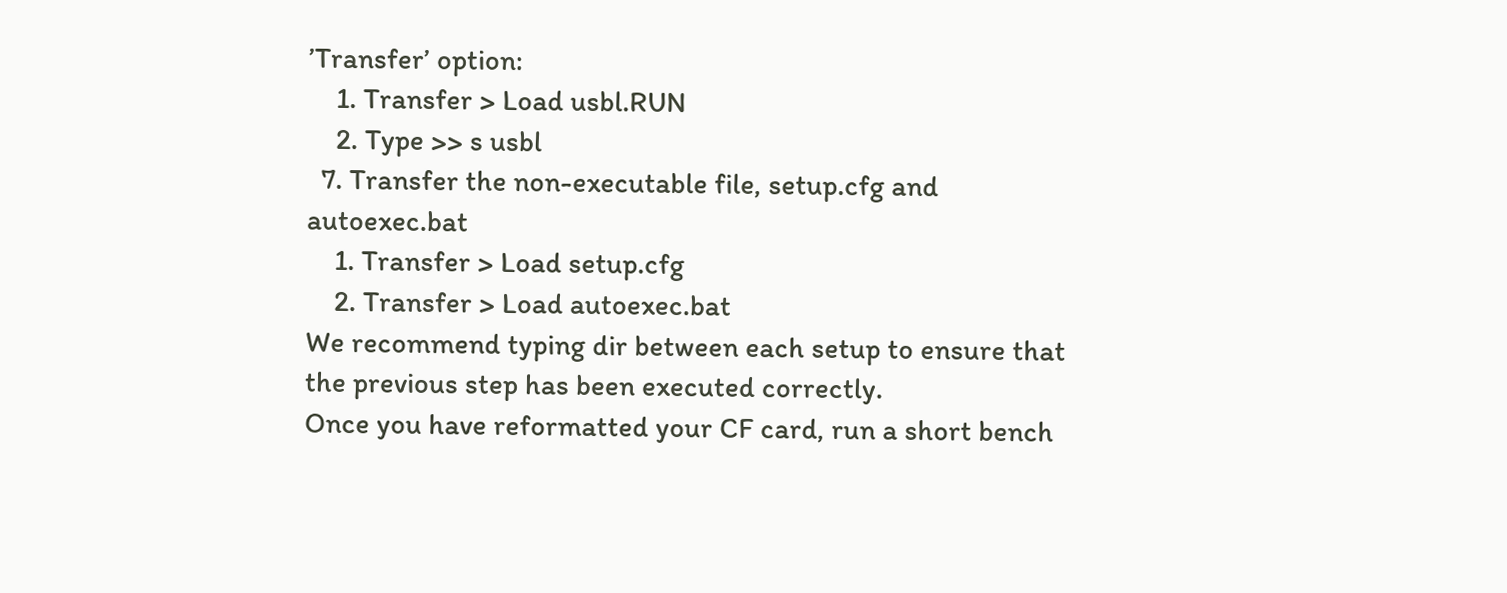’Transfer’ option:
    1. Transfer > Load usbl.RUN
    2. Type >> s usbl
  7. Transfer the non-executable file, setup.cfg and autoexec.bat
    1. Transfer > Load setup.cfg
    2. Transfer > Load autoexec.bat
We recommend typing dir between each setup to ensure that the previous step has been executed correctly.
Once you have reformatted your CF card, run a short bench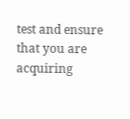test and ensure that you are acquiring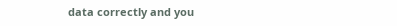data correctly and you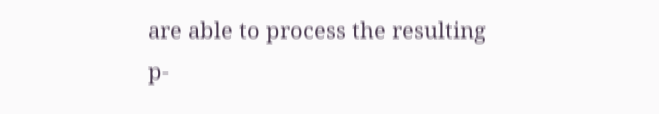are able to process the resulting p-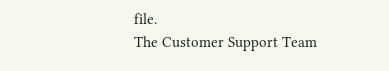file.
The Customer Support Team